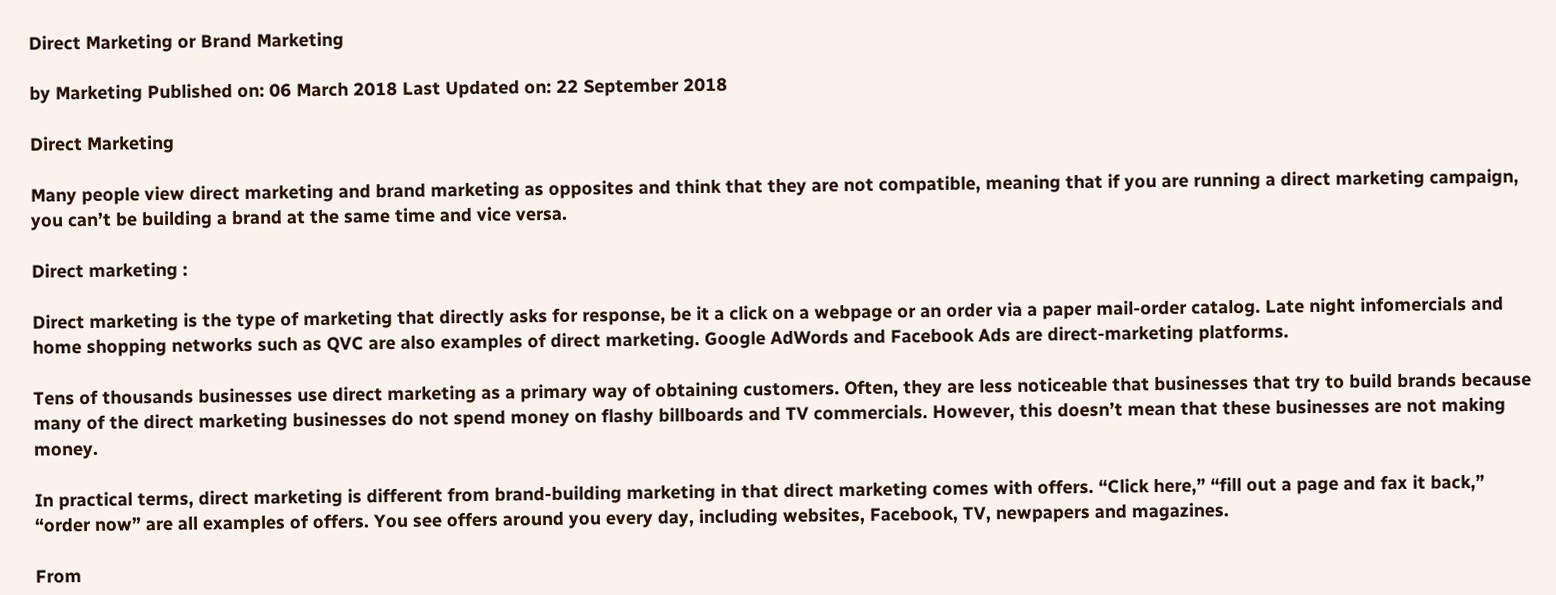Direct Marketing or Brand Marketing

by Marketing Published on: 06 March 2018 Last Updated on: 22 September 2018

Direct Marketing

Many people view direct marketing and brand marketing as opposites and think that they are not compatible, meaning that if you are running a direct marketing campaign, you can’t be building a brand at the same time and vice versa.

Direct marketing :

Direct marketing is the type of marketing that directly asks for response, be it a click on a webpage or an order via a paper mail-order catalog. Late night infomercials and home shopping networks such as QVC are also examples of direct marketing. Google AdWords and Facebook Ads are direct-marketing platforms.

Tens of thousands businesses use direct marketing as a primary way of obtaining customers. Often, they are less noticeable that businesses that try to build brands because many of the direct marketing businesses do not spend money on flashy billboards and TV commercials. However, this doesn’t mean that these businesses are not making money.

In practical terms, direct marketing is different from brand-building marketing in that direct marketing comes with offers. “Click here,” “fill out a page and fax it back,” “order now” are all examples of offers. You see offers around you every day, including websites, Facebook, TV, newpapers and magazines.

From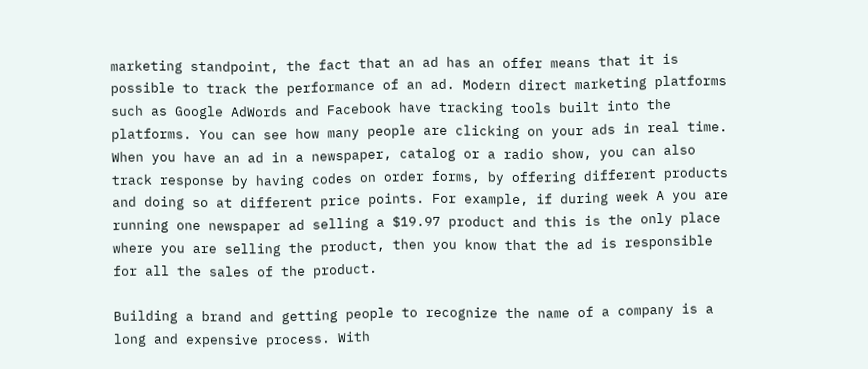marketing standpoint, the fact that an ad has an offer means that it is possible to track the performance of an ad. Modern direct marketing platforms such as Google AdWords and Facebook have tracking tools built into the platforms. You can see how many people are clicking on your ads in real time. When you have an ad in a newspaper, catalog or a radio show, you can also track response by having codes on order forms, by offering different products and doing so at different price points. For example, if during week A you are running one newspaper ad selling a $19.97 product and this is the only place where you are selling the product, then you know that the ad is responsible for all the sales of the product.

Building a brand and getting people to recognize the name of a company is a long and expensive process. With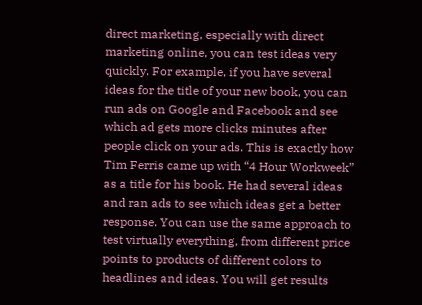direct marketing, especially with direct marketing online, you can test ideas very quickly. For example, if you have several ideas for the title of your new book, you can run ads on Google and Facebook and see which ad gets more clicks minutes after people click on your ads. This is exactly how Tim Ferris came up with “4 Hour Workweek” as a title for his book. He had several ideas and ran ads to see which ideas get a better response. You can use the same approach to test virtually everything, from different price points to products of different colors to headlines and ideas. You will get results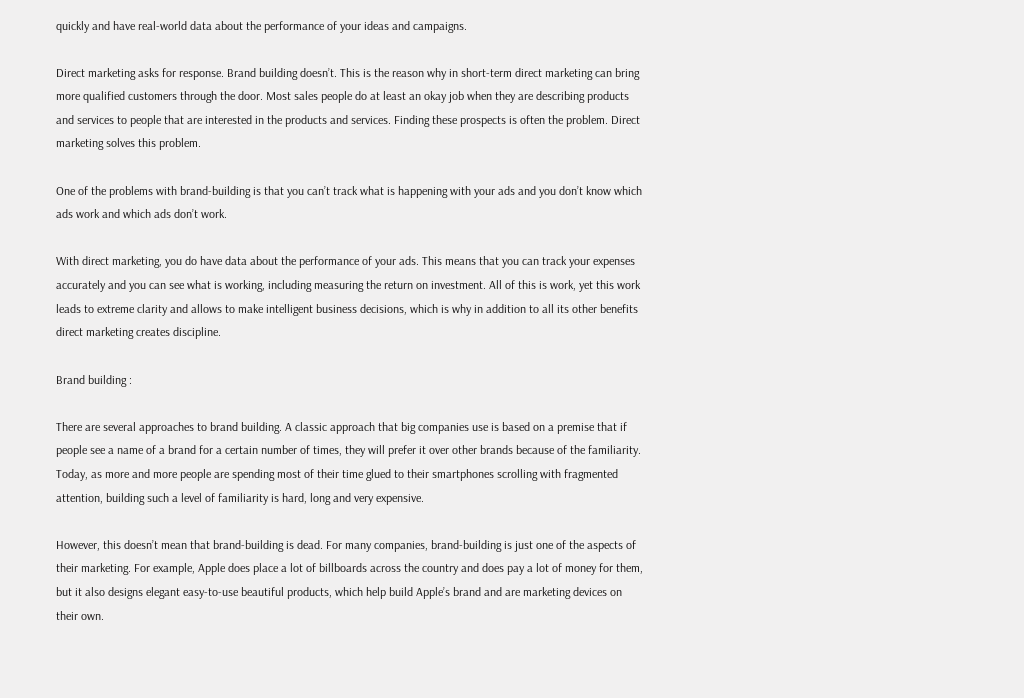quickly and have real-world data about the performance of your ideas and campaigns.

Direct marketing asks for response. Brand building doesn’t. This is the reason why in short-term direct marketing can bring more qualified customers through the door. Most sales people do at least an okay job when they are describing products and services to people that are interested in the products and services. Finding these prospects is often the problem. Direct marketing solves this problem.

One of the problems with brand-building is that you can’t track what is happening with your ads and you don’t know which ads work and which ads don’t work.

With direct marketing, you do have data about the performance of your ads. This means that you can track your expenses accurately and you can see what is working, including measuring the return on investment. All of this is work, yet this work leads to extreme clarity and allows to make intelligent business decisions, which is why in addition to all its other benefits direct marketing creates discipline.

Brand building :

There are several approaches to brand building. A classic approach that big companies use is based on a premise that if people see a name of a brand for a certain number of times, they will prefer it over other brands because of the familiarity. Today, as more and more people are spending most of their time glued to their smartphones scrolling with fragmented attention, building such a level of familiarity is hard, long and very expensive.

However, this doesn’t mean that brand-building is dead. For many companies, brand-building is just one of the aspects of their marketing. For example, Apple does place a lot of billboards across the country and does pay a lot of money for them, but it also designs elegant easy-to-use beautiful products, which help build Apple’s brand and are marketing devices on their own.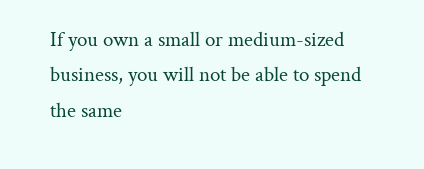If you own a small or medium-sized business, you will not be able to spend the same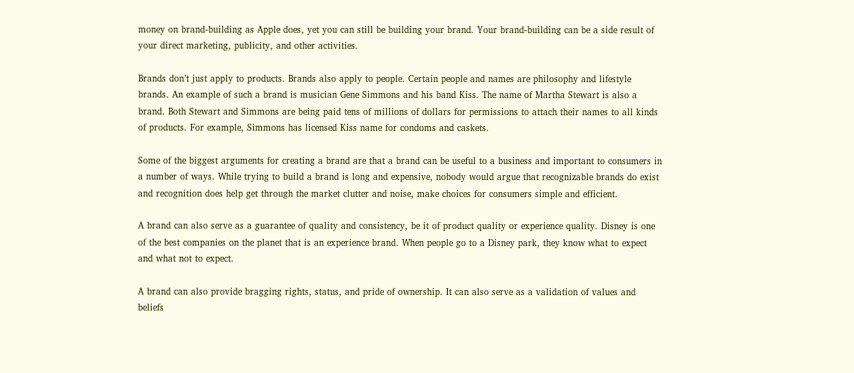money on brand-building as Apple does, yet you can still be building your brand. Your brand-building can be a side result of your direct marketing, publicity, and other activities.

Brands don’t just apply to products. Brands also apply to people. Certain people and names are philosophy and lifestyle brands. An example of such a brand is musician Gene Simmons and his band Kiss. The name of Martha Stewart is also a brand. Both Stewart and Simmons are being paid tens of millions of dollars for permissions to attach their names to all kinds of products. For example, Simmons has licensed Kiss name for condoms and caskets.

Some of the biggest arguments for creating a brand are that a brand can be useful to a business and important to consumers in a number of ways. While trying to build a brand is long and expensive, nobody would argue that recognizable brands do exist and recognition does help get through the market clutter and noise, make choices for consumers simple and efficient.

A brand can also serve as a guarantee of quality and consistency, be it of product quality or experience quality. Disney is one of the best companies on the planet that is an experience brand. When people go to a Disney park, they know what to expect and what not to expect.

A brand can also provide bragging rights, status, and pride of ownership. It can also serve as a validation of values and beliefs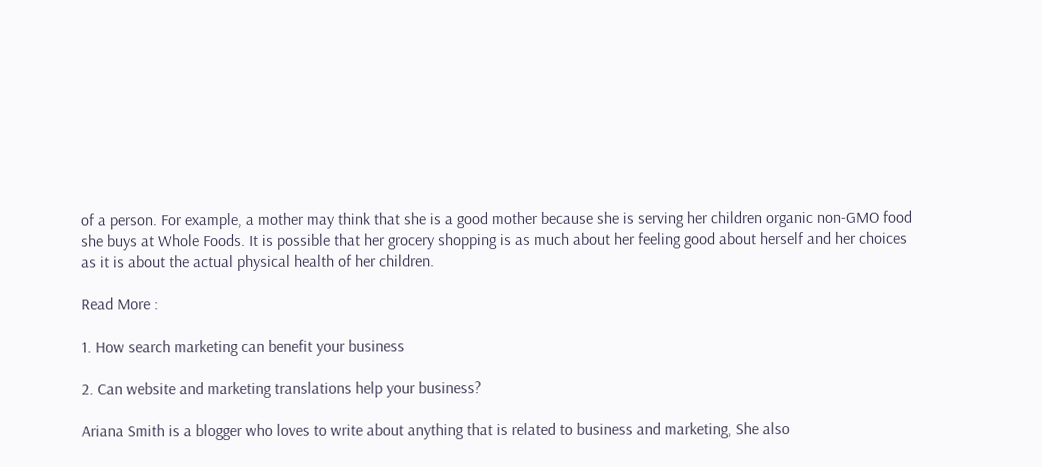of a person. For example, a mother may think that she is a good mother because she is serving her children organic non-GMO food she buys at Whole Foods. It is possible that her grocery shopping is as much about her feeling good about herself and her choices as it is about the actual physical health of her children.

Read More :

1. How search marketing can benefit your business

2. Can website and marketing translations help your business?

Ariana Smith is a blogger who loves to write about anything that is related to business and marketing, She also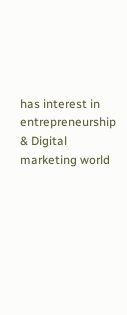has interest in entrepreneurship & Digital marketing world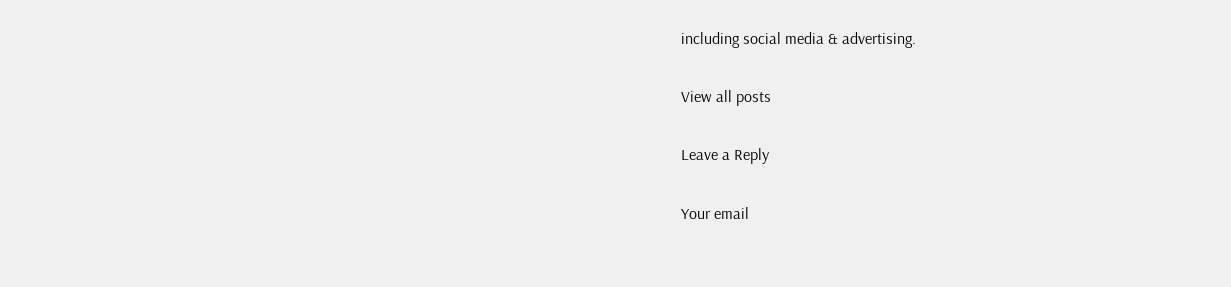including social media & advertising.

View all posts

Leave a Reply

Your email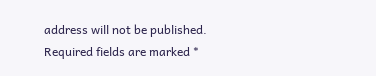address will not be published. Required fields are marked *